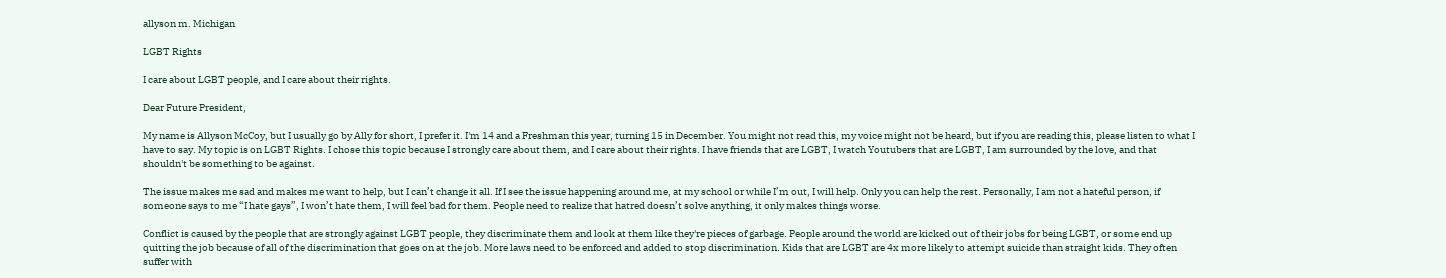allyson m. Michigan

LGBT Rights

I care about LGBT people, and I care about their rights.

Dear Future President,

My name is Allyson McCoy, but I usually go by Ally for short, I prefer it. I'm 14 and a Freshman this year, turning 15 in December. You might not read this, my voice might not be heard, but if you are reading this, please listen to what I have to say. My topic is on LGBT Rights. I chose this topic because I strongly care about them, and I care about their rights. I have friends that are LGBT, I watch Youtubers that are LGBT, I am surrounded by the love, and that shouldn't be something to be against.

The issue makes me sad and makes me want to help, but I can’t change it all. If I see the issue happening around me, at my school or while I’m out, I will help. Only you can help the rest. Personally, I am not a hateful person, if someone says to me “I hate gays”, I won’t hate them, I will feel bad for them. People need to realize that hatred doesn’t solve anything, it only makes things worse.

Conflict is caused by the people that are strongly against LGBT people, they discriminate them and look at them like they're pieces of garbage. People around the world are kicked out of their jobs for being LGBT, or some end up quitting the job because of all of the discrimination that goes on at the job. More laws need to be enforced and added to stop discrimination. Kids that are LGBT are 4x more likely to attempt suicide than straight kids. They often suffer with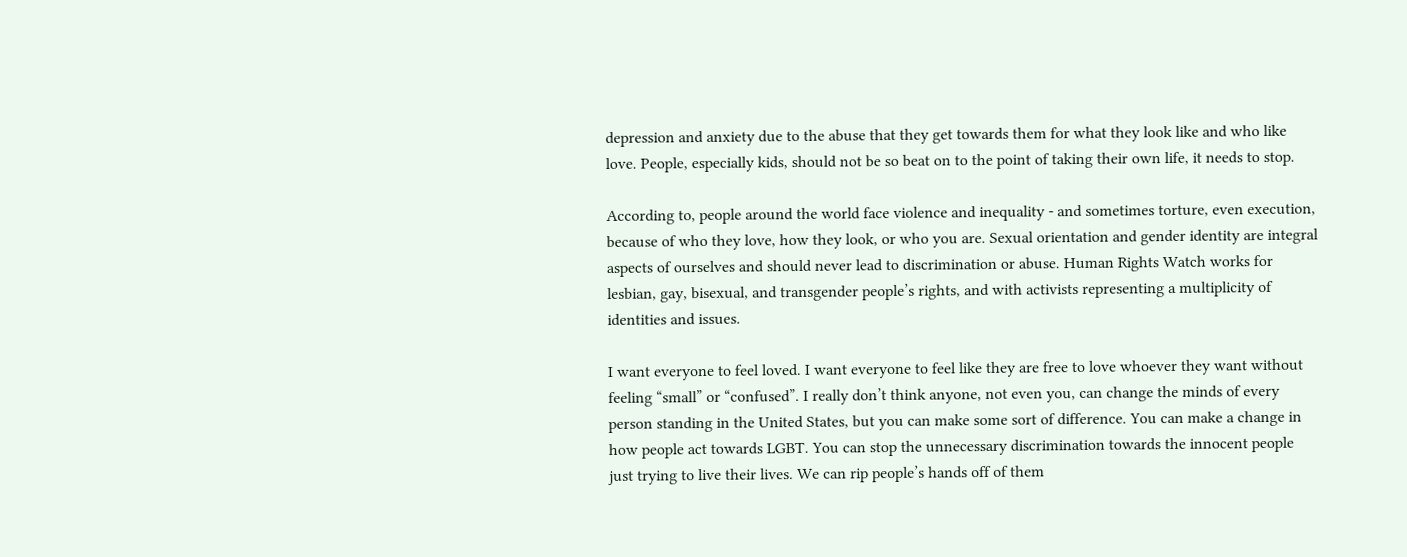depression and anxiety due to the abuse that they get towards them for what they look like and who like love. People, especially kids, should not be so beat on to the point of taking their own life, it needs to stop.

According to, people around the world face violence and inequality - and sometimes torture, even execution, because of who they love, how they look, or who you are. Sexual orientation and gender identity are integral aspects of ourselves and should never lead to discrimination or abuse. Human Rights Watch works for lesbian, gay, bisexual, and transgender people’s rights, and with activists representing a multiplicity of identities and issues.

I want everyone to feel loved. I want everyone to feel like they are free to love whoever they want without feeling “small” or “confused”. I really don’t think anyone, not even you, can change the minds of every person standing in the United States, but you can make some sort of difference. You can make a change in how people act towards LGBT. You can stop the unnecessary discrimination towards the innocent people just trying to live their lives. We can rip people’s hands off of them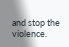and stop the violence.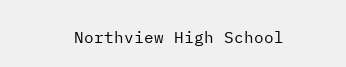Northview High School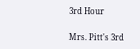3rd Hour

Mrs. Pitt's 3rd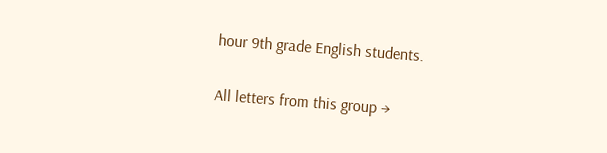hour 9th grade English students.

All letters from this group →